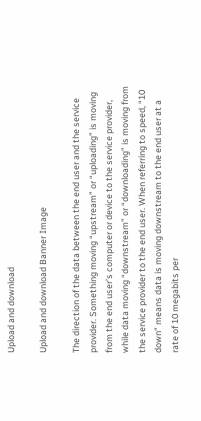Upload and download

Upload and download Banner Image

The direction of the data between the end user and the service provider. Something moving “upstream” or “uploading” is moving from the end user’s computer or device to the service provider, while data moving “downstream” or “downloading” is moving from the service provider to the end user. When referring to speed, “10 down” means data is moving downstream to the end user at a rate of 10 megabits per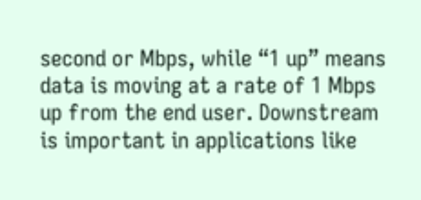second or Mbps, while “1 up” means data is moving at a rate of 1 Mbps up from the end user. Downstream is important in applications like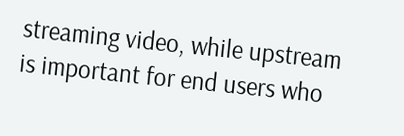streaming video, while upstream is important for end users who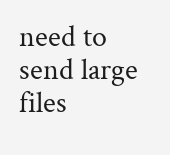need to send large files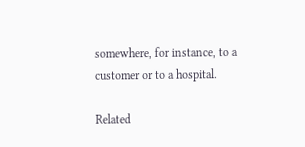somewhere, for instance, to a customer or to a hospital.

Related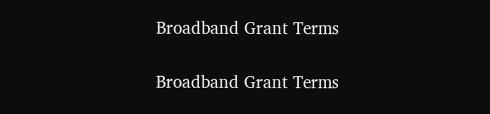Broadband Grant Terms

Broadband Grant Terms